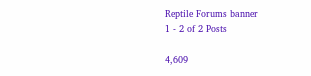Reptile Forums banner
1 - 2 of 2 Posts

4,609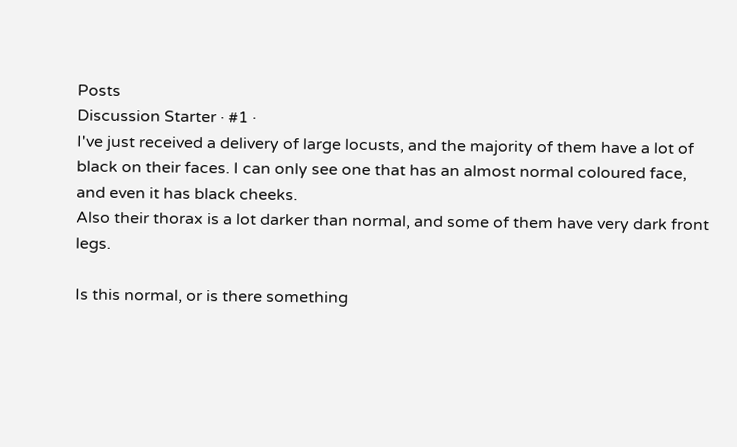Posts
Discussion Starter · #1 ·
I've just received a delivery of large locusts, and the majority of them have a lot of black on their faces. I can only see one that has an almost normal coloured face, and even it has black cheeks.
Also their thorax is a lot darker than normal, and some of them have very dark front legs.

Is this normal, or is there something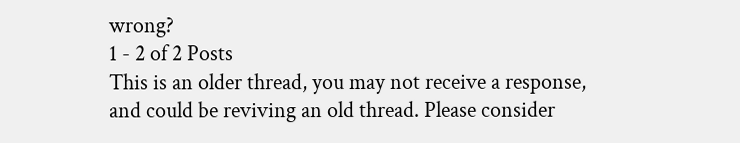wrong?
1 - 2 of 2 Posts
This is an older thread, you may not receive a response, and could be reviving an old thread. Please consider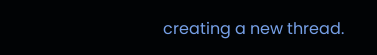creating a new thread.